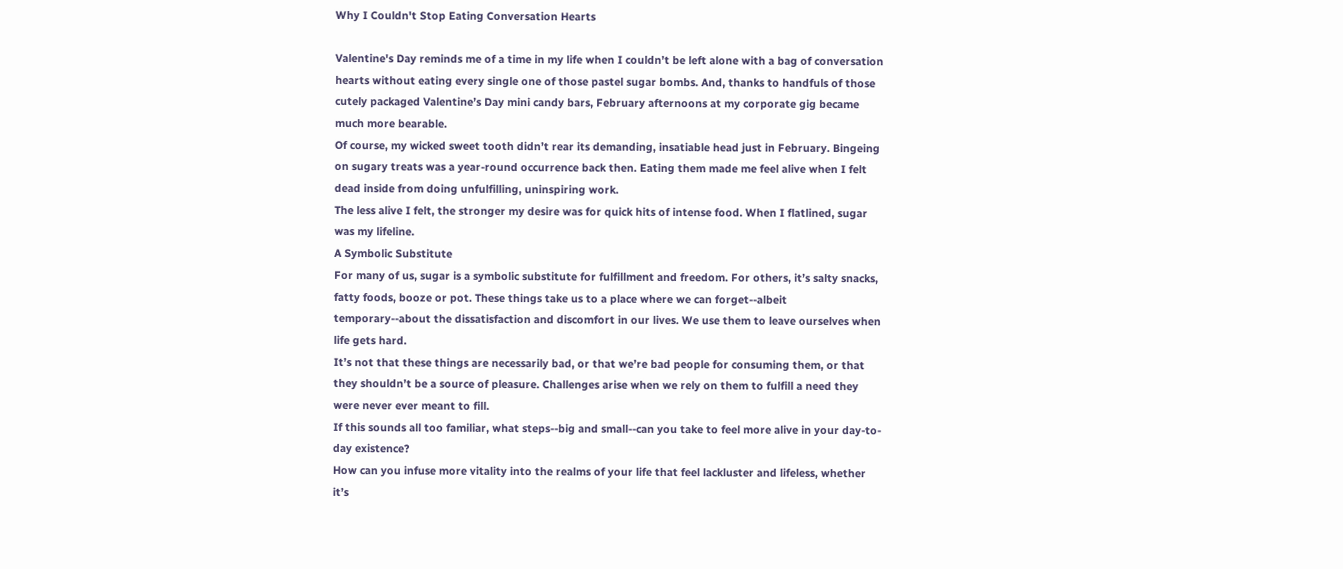Why I Couldn't Stop Eating Conversation Hearts

Valentine's Day reminds me of a time in my life when I couldn’t be left alone with a bag of conversation hearts without eating every single one of those pastel sugar bombs. And, thanks to handfuls of those cutely packaged Valentine’s Day mini candy bars, February afternoons at my corporate gig became much more bearable.
Of course, my wicked sweet tooth didn’t rear its demanding, insatiable head just in February. Bingeing on sugary treats was a year-round occurrence back then. Eating them made me feel alive when I felt dead inside from doing unfulfilling, uninspiring work.
The less alive I felt, the stronger my desire was for quick hits of intense food. When I flatlined, sugar was my lifeline.
A Symbolic Substitute
For many of us, sugar is a symbolic substitute for fulfillment and freedom. For others, it’s salty snacks, fatty foods, booze or pot. These things take us to a place where we can forget--albeit temporary--about the dissatisfaction and discomfort in our lives. We use them to leave ourselves when life gets hard.
It’s not that these things are necessarily bad, or that we’re bad people for consuming them, or that they shouldn’t be a source of pleasure. Challenges arise when we rely on them to fulfill a need they were never ever meant to fill.
If this sounds all too familiar, what steps--big and small--can you take to feel more alive in your day-to-day existence?
How can you infuse more vitality into the realms of your life that feel lackluster and lifeless, whether it’s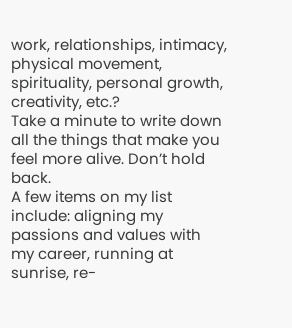work, relationships, intimacy, physical movement, spirituality, personal growth, creativity, etc.?
Take a minute to write down all the things that make you feel more alive. Don’t hold back.
A few items on my list include: aligning my passions and values with my career, running at sunrise, re-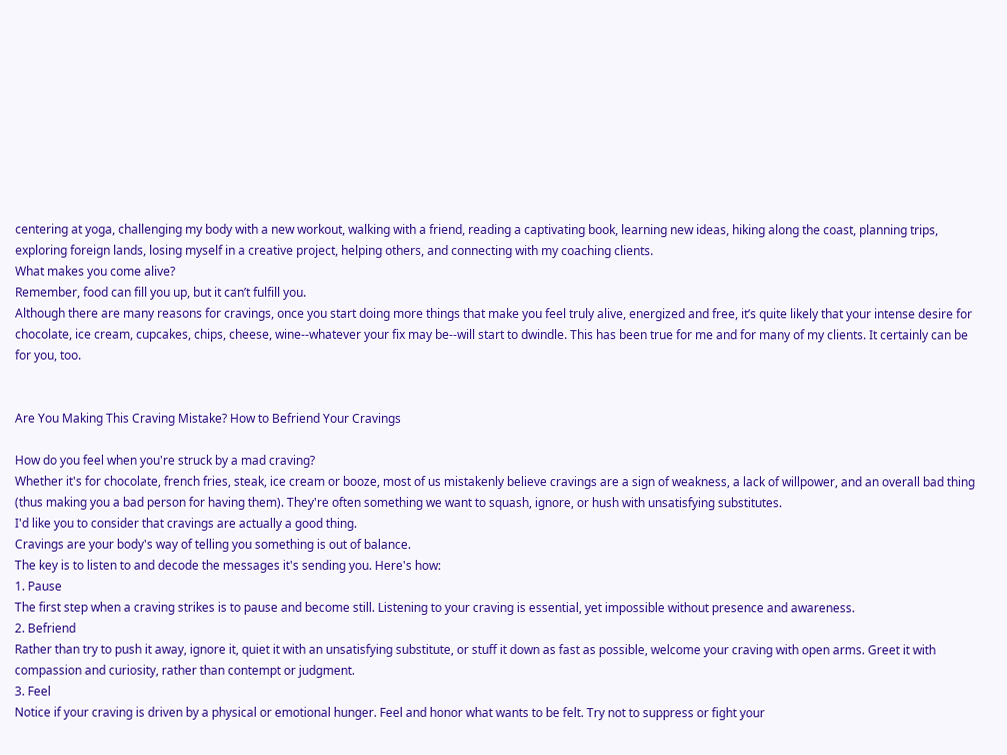centering at yoga, challenging my body with a new workout, walking with a friend, reading a captivating book, learning new ideas, hiking along the coast, planning trips, exploring foreign lands, losing myself in a creative project, helping others, and connecting with my coaching clients.
What makes you come alive?
Remember, food can fill you up, but it can’t fulfill you.
Although there are many reasons for cravings, once you start doing more things that make you feel truly alive, energized and free, it’s quite likely that your intense desire for chocolate, ice cream, cupcakes, chips, cheese, wine--whatever your fix may be--will start to dwindle. This has been true for me and for many of my clients. It certainly can be for you, too.


Are You Making This Craving Mistake? How to Befriend Your Cravings

How do you feel when you're struck by a mad craving?
Whether it's for chocolate, french fries, steak, ice cream or booze, most of us mistakenly believe cravings are a sign of weakness, a lack of willpower, and an overall bad thing (thus making you a bad person for having them). They're often something we want to squash, ignore, or hush with unsatisfying substitutes.
I'd like you to consider that cravings are actually a good thing.
Cravings are your body's way of telling you something is out of balance.
The key is to listen to and decode the messages it's sending you. Here's how:
1. Pause
The first step when a craving strikes is to pause and become still. Listening to your craving is essential, yet impossible without presence and awareness.
2. Befriend
Rather than try to push it away, ignore it, quiet it with an unsatisfying substitute, or stuff it down as fast as possible, welcome your craving with open arms. Greet it with compassion and curiosity, rather than contempt or judgment.
3. Feel
Notice if your craving is driven by a physical or emotional hunger. Feel and honor what wants to be felt. Try not to suppress or fight your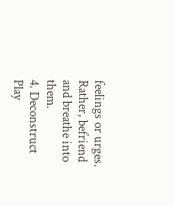feelings or urges. Rather, befriend and breathe into them.
4. Deconstruct
Play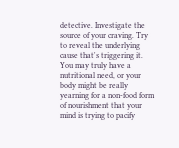detective. Investigate the source of your craving. Try to reveal the underlying cause that's triggering it.
You may truly have a nutritional need, or your body might be really yearning for a non-food form of nourishment that your mind is trying to pacify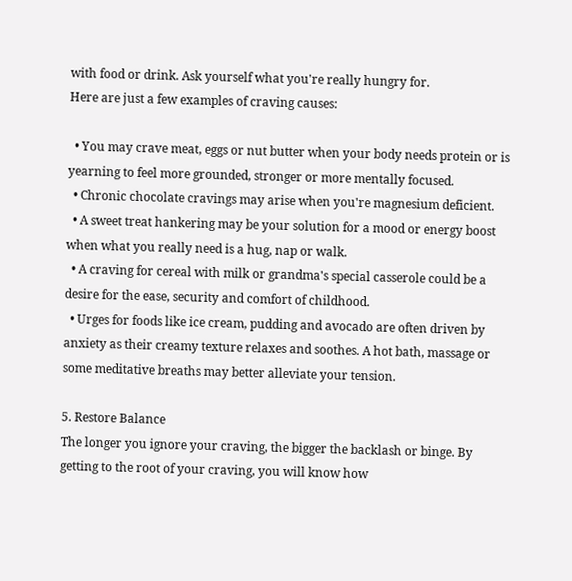with food or drink. Ask yourself what you're really hungry for.
Here are just a few examples of craving causes:

  • You may crave meat, eggs or nut butter when your body needs protein or is yearning to feel more grounded, stronger or more mentally focused.
  • Chronic chocolate cravings may arise when you're magnesium deficient.
  • A sweet treat hankering may be your solution for a mood or energy boost when what you really need is a hug, nap or walk.
  • A craving for cereal with milk or grandma's special casserole could be a desire for the ease, security and comfort of childhood.
  • Urges for foods like ice cream, pudding and avocado are often driven by anxiety as their creamy texture relaxes and soothes. A hot bath, massage or some meditative breaths may better alleviate your tension.

5. Restore Balance
The longer you ignore your craving, the bigger the backlash or binge. By getting to the root of your craving, you will know how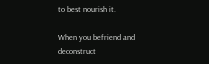to best nourish it.

When you befriend and deconstruct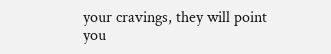your cravings, they will point you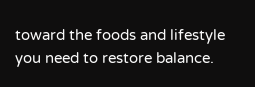toward the foods and lifestyle you need to restore balance.